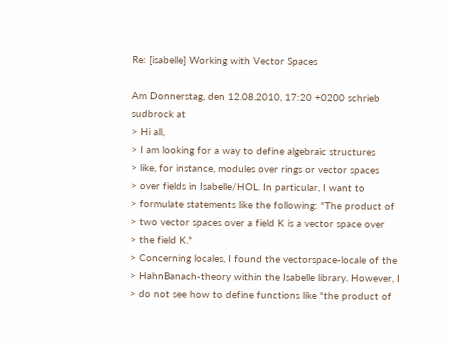Re: [isabelle] Working with Vector Spaces

Am Donnerstag, den 12.08.2010, 17:20 +0200 schrieb
sudbrock at
> Hi all,
> I am looking for a way to define algebraic structures
> like, for instance, modules over rings or vector spaces
> over fields in Isabelle/HOL. In particular, I want to
> formulate statements like the following: "The product of
> two vector spaces over a field K is a vector space over
> the field K."
> Concerning locales, I found the vectorspace-locale of the
> HahnBanach-theory within the Isabelle library. However, I
> do not see how to define functions like "the product of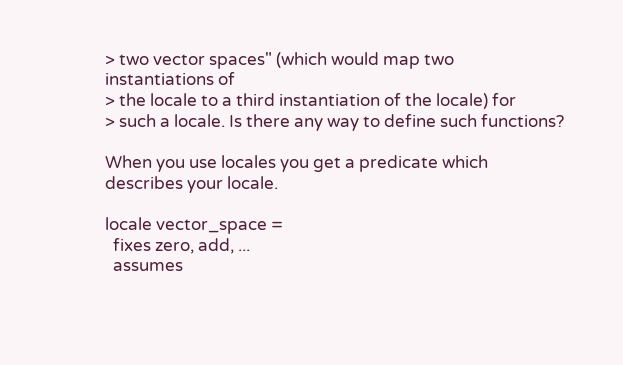> two vector spaces" (which would map two instantiations of
> the locale to a third instantiation of the locale) for
> such a locale. Is there any way to define such functions?

When you use locales you get a predicate which describes your locale.

locale vector_space =
  fixes zero, add, ...
  assumes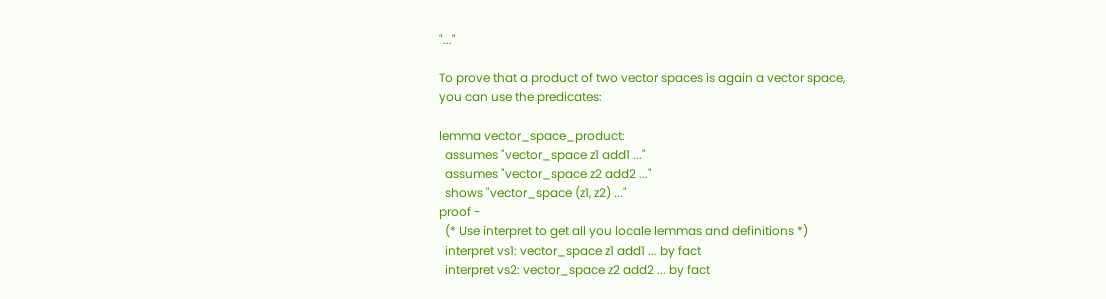"..."

To prove that a product of two vector spaces is again a vector space,
you can use the predicates:

lemma vector_space_product:
  assumes "vector_space z1 add1 ..."
  assumes "vector_space z2 add2 ..."
  shows "vector_space (z1, z2) ..."
proof -
  (* Use interpret to get all you locale lemmas and definitions *)
  interpret vs1: vector_space z1 add1 ... by fact
  interpret vs2: vector_space z2 add2 ... by fact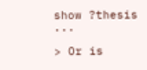show ?thesis ...

> Or is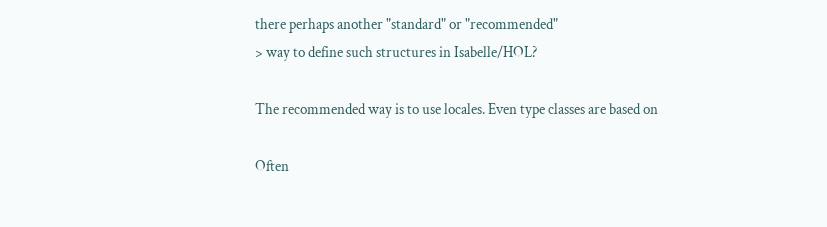there perhaps another "standard" or "recommended"
> way to define such structures in Isabelle/HOL?

The recommended way is to use locales. Even type classes are based on

Often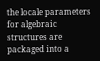the locale parameters for algebraic structures are packaged into a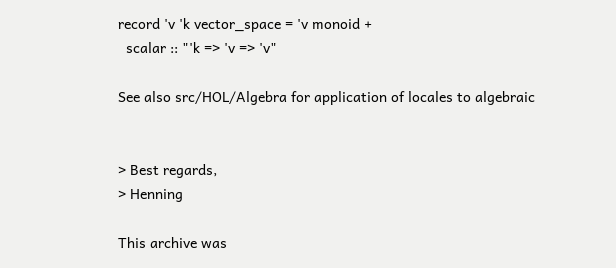record 'v 'k vector_space = 'v monoid +
  scalar :: "'k => 'v => 'v"

See also src/HOL/Algebra for application of locales to algebraic


> Best regards,
> Henning

This archive was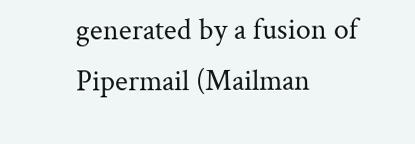generated by a fusion of Pipermail (Mailman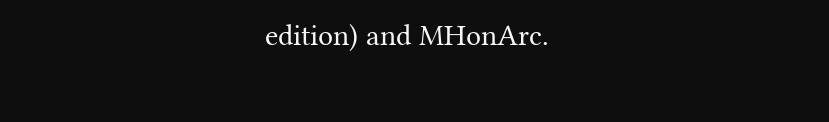edition) and MHonArc.